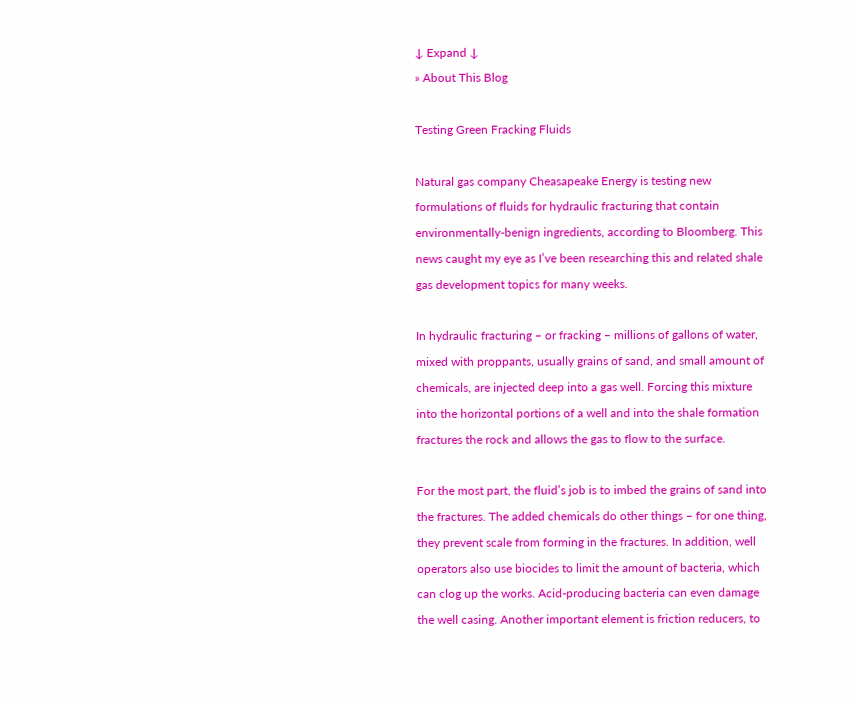↓ Expand ↓
» About This Blog

Testing Green Fracking Fluids

Natural gas company Cheasapeake Energy is testing new formulations of fluids for hydraulic fracturing that contain environmentally-benign ingredients, according to Bloomberg. This news caught my eye as I’ve been researching this and related shale gas development topics for many weeks.

In hydraulic fracturing – or fracking – millions of gallons of water, mixed with proppants, usually grains of sand, and small amount of chemicals, are injected deep into a gas well. Forcing this mixture into the horizontal portions of a well and into the shale formation fractures the rock and allows the gas to flow to the surface.

For the most part, the fluid’s job is to imbed the grains of sand into the fractures. The added chemicals do other things – for one thing, they prevent scale from forming in the fractures. In addition, well operators also use biocides to limit the amount of bacteria, which can clog up the works. Acid-producing bacteria can even damage the well casing. Another important element is friction reducers, to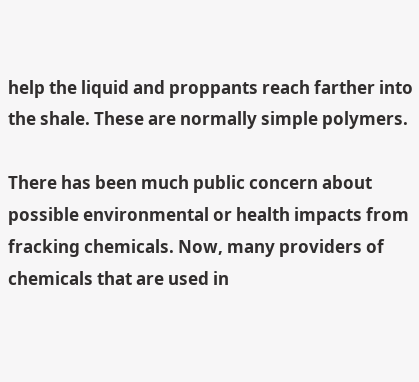help the liquid and proppants reach farther into the shale. These are normally simple polymers.

There has been much public concern about possible environmental or health impacts from fracking chemicals. Now, many providers of chemicals that are used in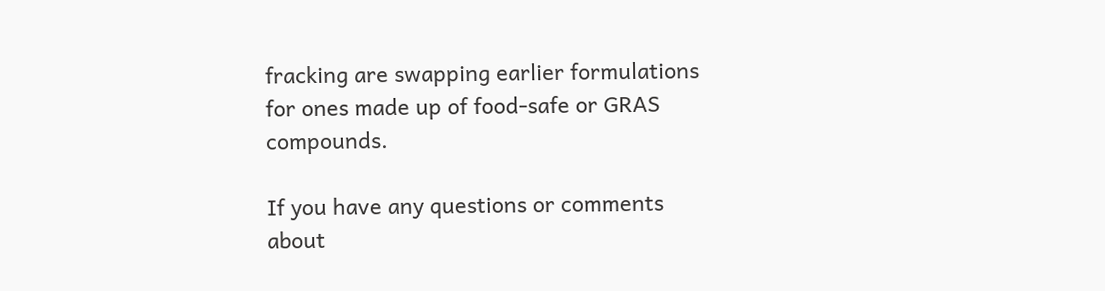fracking are swapping earlier formulations for ones made up of food-safe or GRAS compounds.

If you have any questions or comments about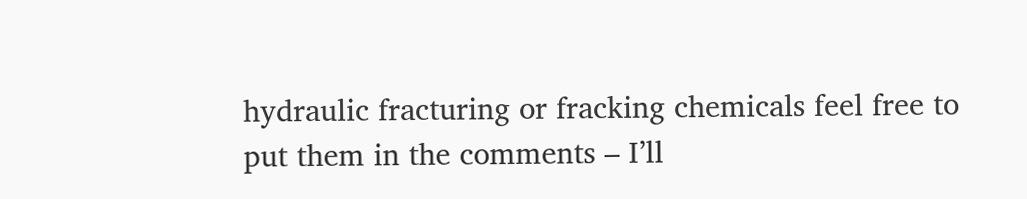hydraulic fracturing or fracking chemicals feel free to put them in the comments – I’ll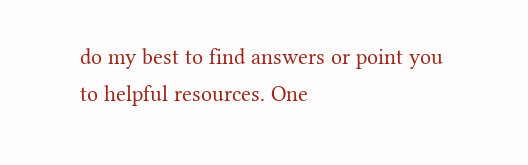do my best to find answers or point you to helpful resources. One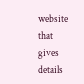website that gives details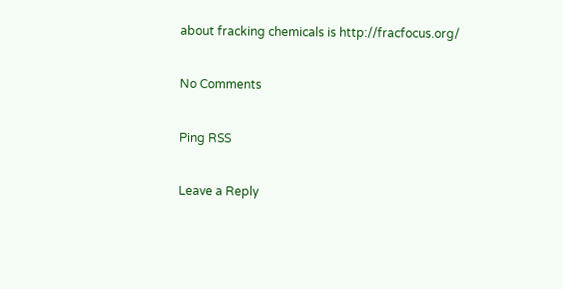about fracking chemicals is http://fracfocus.org/

No Comments

Ping RSS

Leave a Reply